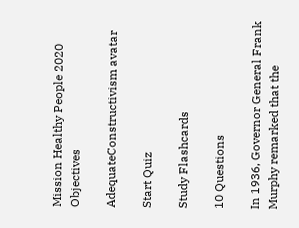Mission Healthy People 2020 Objectives

AdequateConstructivism avatar

Start Quiz

Study Flashcards

10 Questions

In 1936, Governor General Frank Murphy remarked that the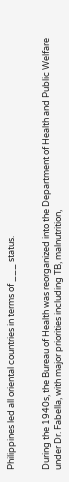Philippines led all oriental countries in terms of ___ status.


During the 1940s, the Bureau of Health was reorganized into the Department of Health and Public Welfare under Dr. Fabella, with major priorities including TB, malnutrition,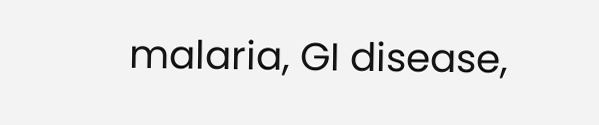malaria, GI disease,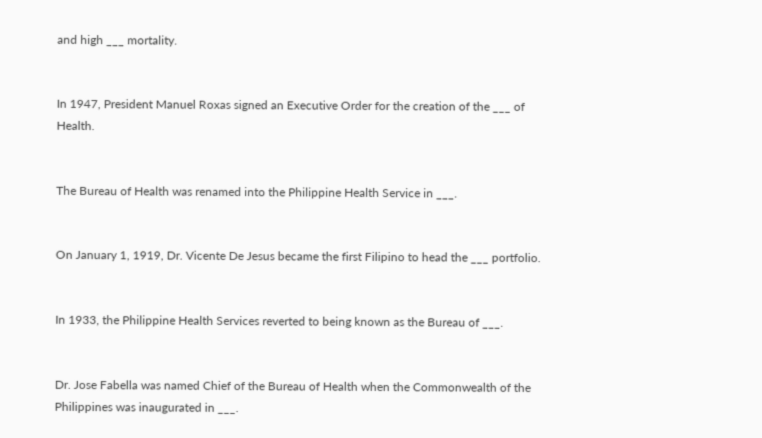and high ___ mortality.


In 1947, President Manuel Roxas signed an Executive Order for the creation of the ___ of Health.


The Bureau of Health was renamed into the Philippine Health Service in ___.


On January 1, 1919, Dr. Vicente De Jesus became the first Filipino to head the ___ portfolio.


In 1933, the Philippine Health Services reverted to being known as the Bureau of ___.


Dr. Jose Fabella was named Chief of the Bureau of Health when the Commonwealth of the Philippines was inaugurated in ___.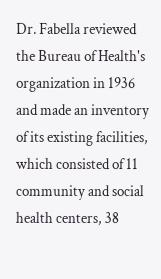Dr. Fabella reviewed the Bureau of Health's organization in 1936 and made an inventory of its existing facilities, which consisted of 11 community and social health centers, 38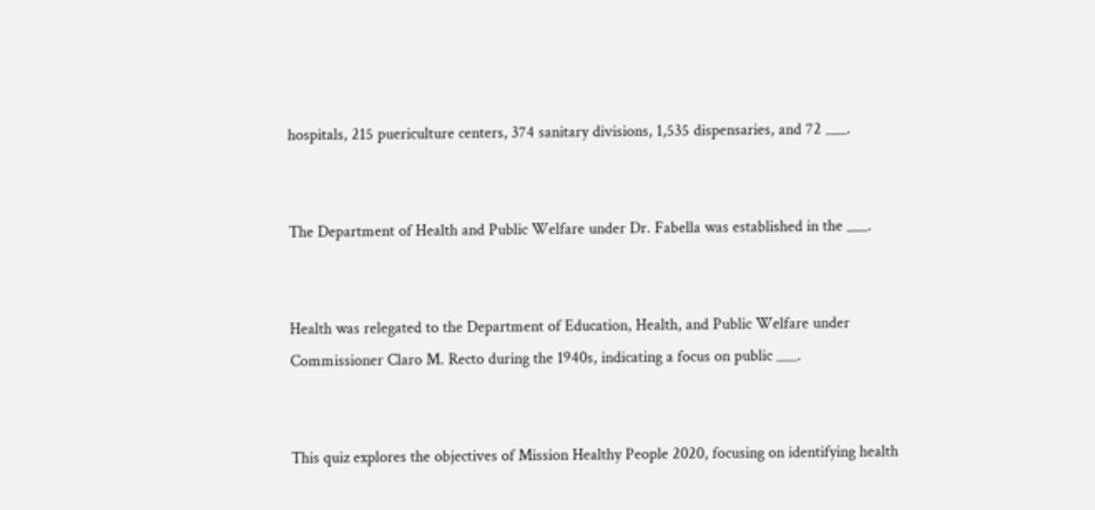hospitals, 215 puericulture centers, 374 sanitary divisions, 1,535 dispensaries, and 72 ___.


The Department of Health and Public Welfare under Dr. Fabella was established in the ___.


Health was relegated to the Department of Education, Health, and Public Welfare under Commissioner Claro M. Recto during the 1940s, indicating a focus on public ___.


This quiz explores the objectives of Mission Healthy People 2020, focusing on identifying health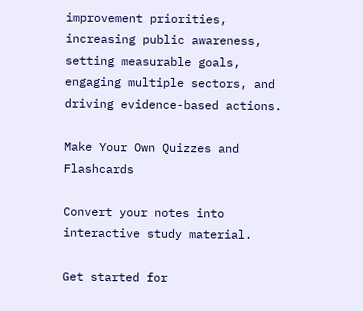improvement priorities, increasing public awareness, setting measurable goals, engaging multiple sectors, and driving evidence-based actions.

Make Your Own Quizzes and Flashcards

Convert your notes into interactive study material.

Get started for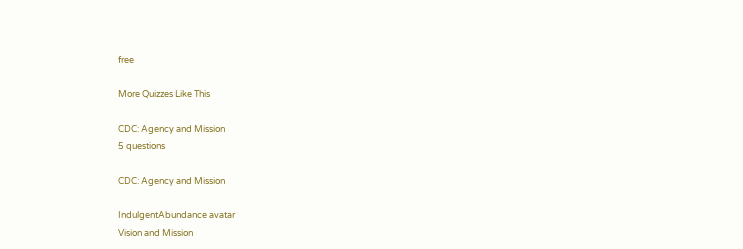free

More Quizzes Like This

CDC: Agency and Mission
5 questions

CDC: Agency and Mission

IndulgentAbundance avatar
Vision and Mission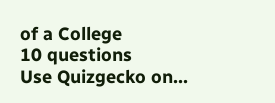of a College
10 questions
Use Quizgecko on...